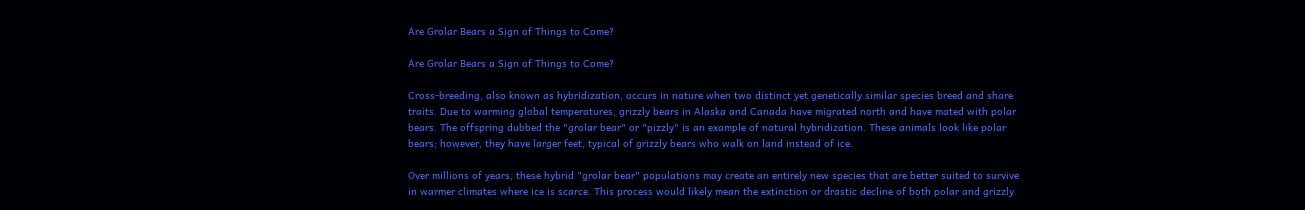Are Grolar Bears a Sign of Things to Come?

Are Grolar Bears a Sign of Things to Come?

Cross-breeding, also known as hybridization, occurs in nature when two distinct yet genetically similar species breed and share traits. Due to warming global temperatures, grizzly bears in Alaska and Canada have migrated north and have mated with polar bears. The offspring dubbed the "grolar bear" or "pizzly" is an example of natural hybridization. These animals look like polar bears; however, they have larger feet, typical of grizzly bears who walk on land instead of ice.

Over millions of years, these hybrid "grolar bear" populations may create an entirely new species that are better suited to survive in warmer climates where ice is scarce. This process would likely mean the extinction or drastic decline of both polar and grizzly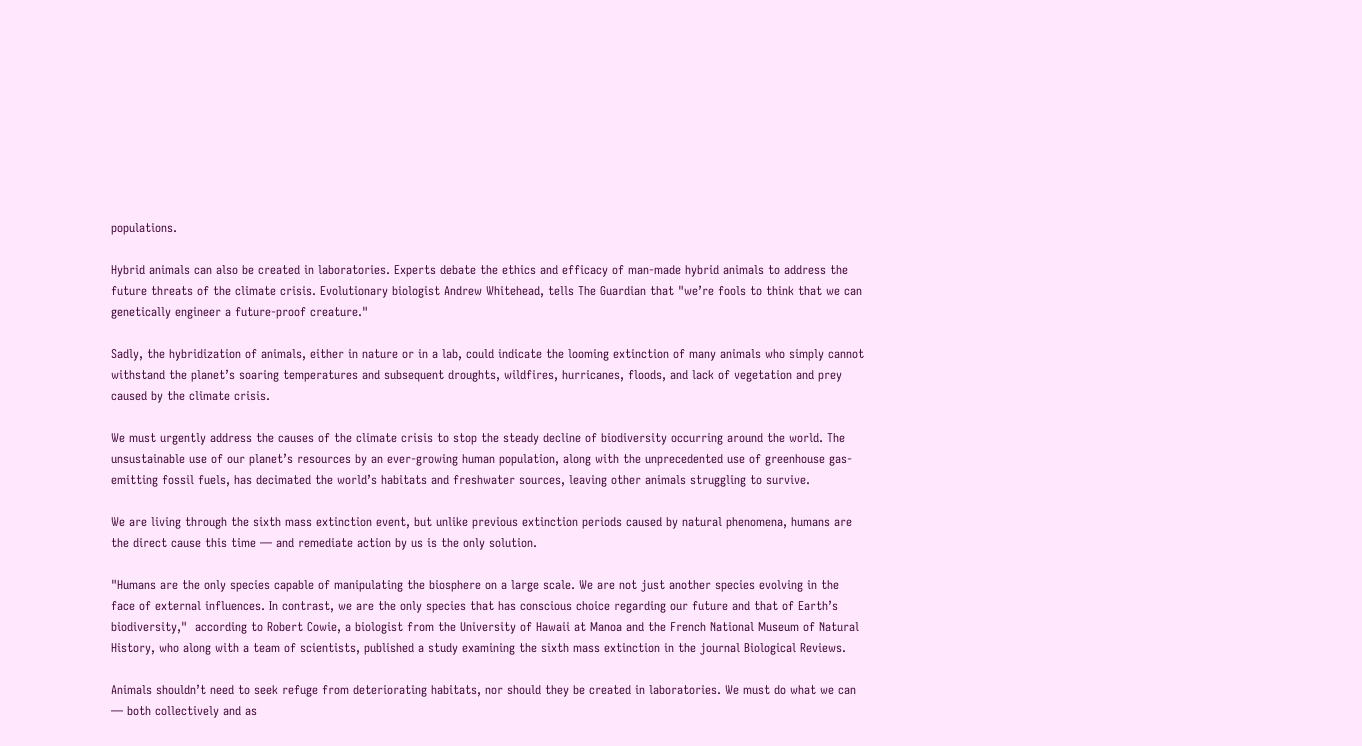populations.

Hybrid animals can also be created in laboratories. Experts debate the ethics and efficacy of man-made hybrid animals to address the future threats of the climate crisis. Evolutionary biologist Andrew Whitehead, tells The Guardian that "we’re fools to think that we can genetically engineer a future-proof creature."

Sadly, the hybridization of animals, either in nature or in a lab, could indicate the looming extinction of many animals who simply cannot withstand the planet’s soaring temperatures and subsequent droughts, wildfires, hurricanes, floods, and lack of vegetation and prey caused by the climate crisis.

We must urgently address the causes of the climate crisis to stop the steady decline of biodiversity occurring around the world. The unsustainable use of our planet’s resources by an ever-growing human population, along with the unprecedented use of greenhouse gas-emitting fossil fuels, has decimated the world’s habitats and freshwater sources, leaving other animals struggling to survive.

We are living through the sixth mass extinction event, but unlike previous extinction periods caused by natural phenomena, humans are the direct cause this time — and remediate action by us is the only solution.

"Humans are the only species capable of manipulating the biosphere on a large scale. We are not just another species evolving in the face of external influences. In contrast, we are the only species that has conscious choice regarding our future and that of Earth’s biodiversity,"  according to Robert Cowie, a biologist from the University of Hawaii at Manoa and the French National Museum of Natural History, who along with a team of scientists, published a study examining the sixth mass extinction in the journal Biological Reviews.

Animals shouldn’t need to seek refuge from deteriorating habitats, nor should they be created in laboratories. We must do what we can — both collectively and as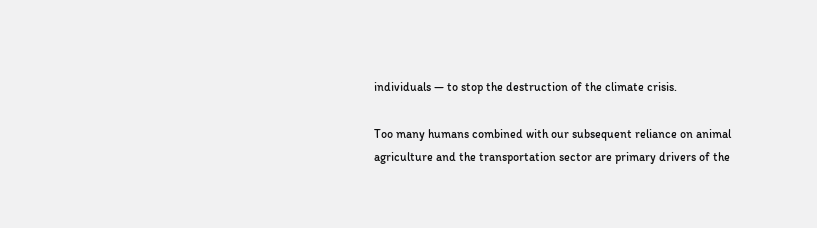individuals — to stop the destruction of the climate crisis.

Too many humans combined with our subsequent reliance on animal agriculture and the transportation sector are primary drivers of the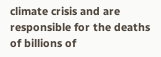climate crisis and are responsible for the deaths of billions of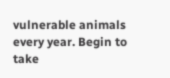vulnerable animals every year. Begin to take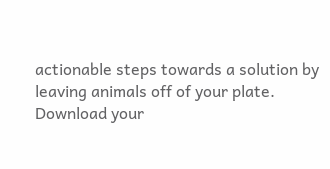actionable steps towards a solution by leaving animals off of your plate. Download your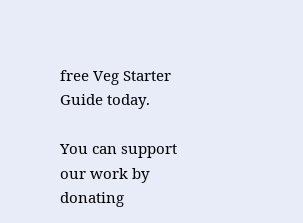free Veg Starter Guide today.

You can support our work by donating